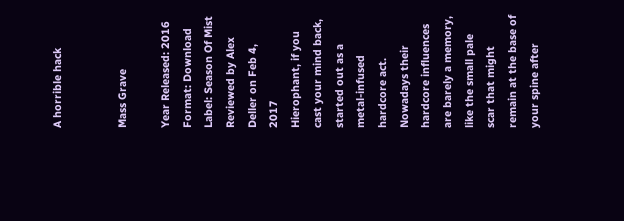A horrible hack


Mass Grave

Year Released: 2016
Format: Download
Label: Season Of Mist
Reviewed by Alex Deller on Feb 4, 2017
Hierophant, if you cast your mind back, started out as a metal-infused hardcore act. Nowadays their hardcore influences are barely a memory, like the small pale scar that might remain at the base of your spine after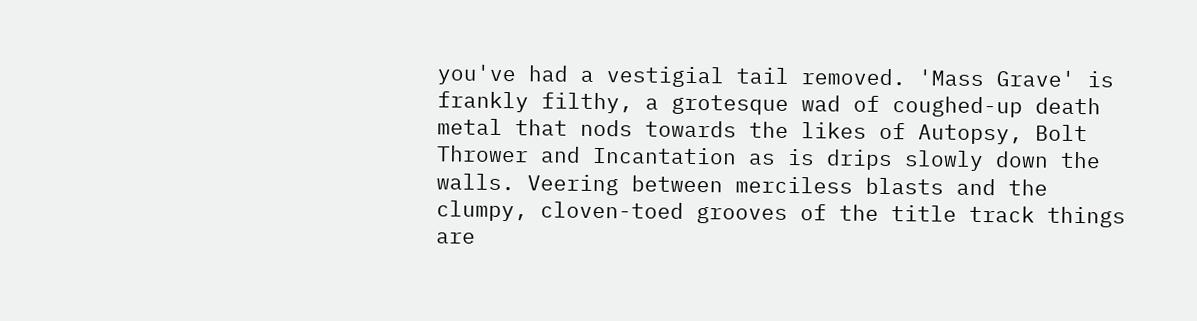you've had a vestigial tail removed. 'Mass Grave' is frankly filthy, a grotesque wad of coughed-up death metal that nods towards the likes of Autopsy, Bolt Thrower and Incantation as is drips slowly down the walls. Veering between merciless blasts and the clumpy, cloven-toed grooves of the title track things are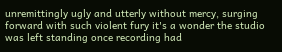unremittingly ugly and utterly without mercy, surging forward with such violent fury it's a wonder the studio was left standing once recording had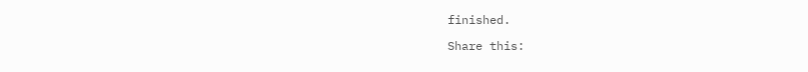finished.

Share this: